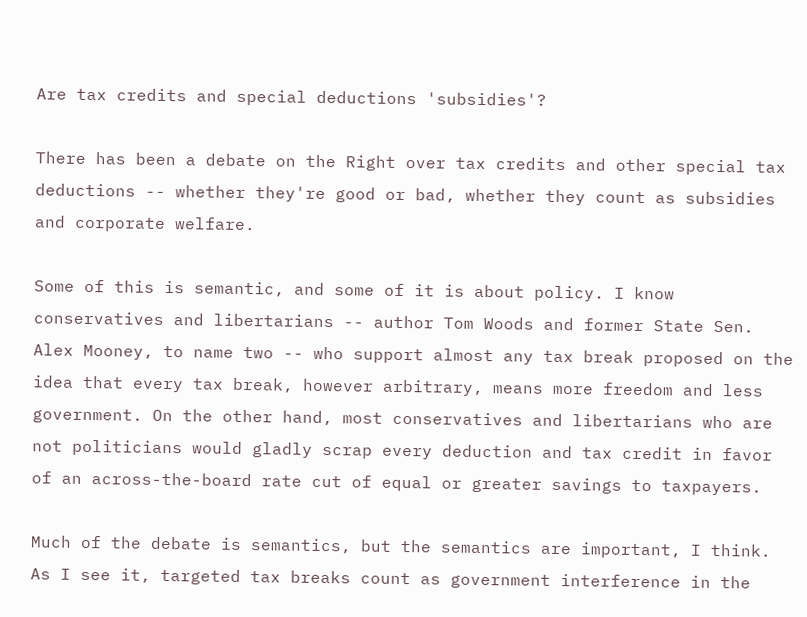Are tax credits and special deductions 'subsidies'?

There has been a debate on the Right over tax credits and other special tax deductions -- whether they're good or bad, whether they count as subsidies and corporate welfare.

Some of this is semantic, and some of it is about policy. I know conservatives and libertarians -- author Tom Woods and former State Sen. Alex Mooney, to name two -- who support almost any tax break proposed on the idea that every tax break, however arbitrary, means more freedom and less government. On the other hand, most conservatives and libertarians who are not politicians would gladly scrap every deduction and tax credit in favor of an across-the-board rate cut of equal or greater savings to taxpayers.

Much of the debate is semantics, but the semantics are important, I think. As I see it, targeted tax breaks count as government interference in the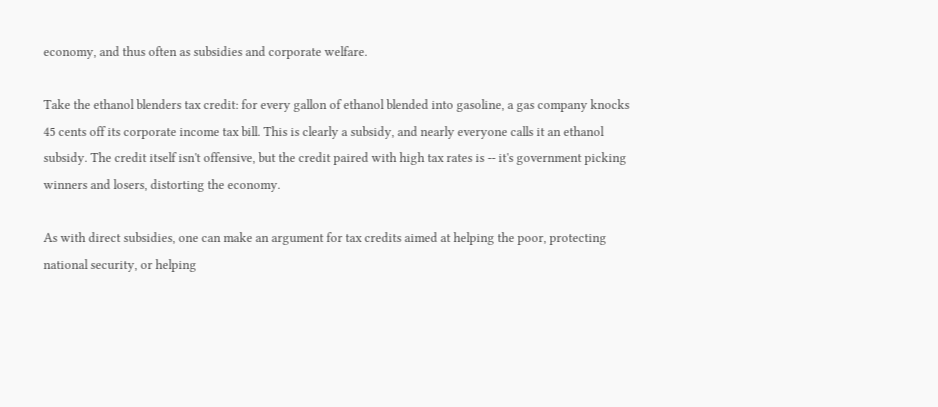economy, and thus often as subsidies and corporate welfare.

Take the ethanol blenders tax credit: for every gallon of ethanol blended into gasoline, a gas company knocks 45 cents off its corporate income tax bill. This is clearly a subsidy, and nearly everyone calls it an ethanol subsidy. The credit itself isn't offensive, but the credit paired with high tax rates is -- it's government picking winners and losers, distorting the economy.

As with direct subsidies, one can make an argument for tax credits aimed at helping the poor, protecting national security, or helping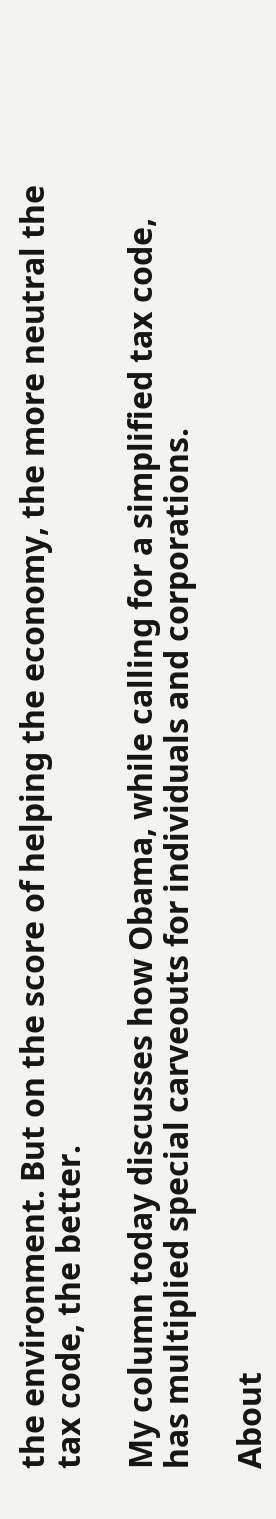the environment. But on the score of helping the economy, the more neutral the tax code, the better.

My column today discusses how Obama, while calling for a simplified tax code, has multiplied special carveouts for individuals and corporations.

About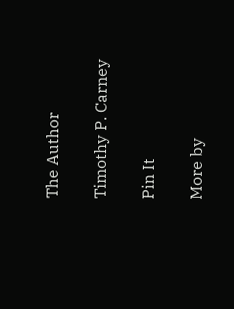The Author

Timothy P. Carney

Pin It

More by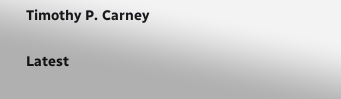Timothy P. Carney

Latest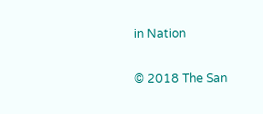in Nation

© 2018 The San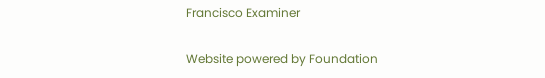Francisco Examiner

Website powered by Foundation